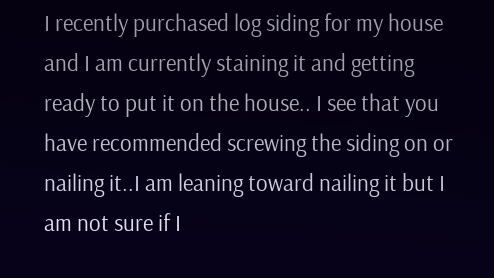I recently purchased log siding for my house and I am currently staining it and getting ready to put it on the house.. I see that you have recommended screwing the siding on or nailing it..I am leaning toward nailing it but I am not sure if I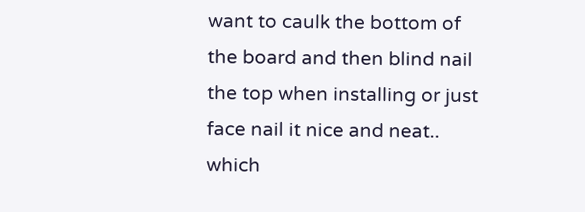want to caulk the bottom of the board and then blind nail the top when installing or just face nail it nice and neat.. which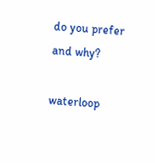do you prefer and why?

waterloop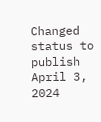Changed status to publish April 3, 2024